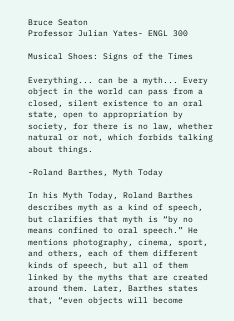Bruce Seaton
Professor Julian Yates- ENGL 300

Musical Shoes: Signs of the Times

Everything... can be a myth... Every object in the world can pass from a closed, silent existence to an oral state, open to appropriation by society, for there is no law, whether natural or not, which forbids talking about things.

-Roland Barthes, Myth Today

In his Myth Today, Roland Barthes describes myth as a kind of speech, but clarifies that myth is “by no means confined to oral speech.” He mentions photography, cinema, sport, and others, each of them different kinds of speech, but all of them linked by the myths that are created around them. Later, Barthes states that, “even objects will become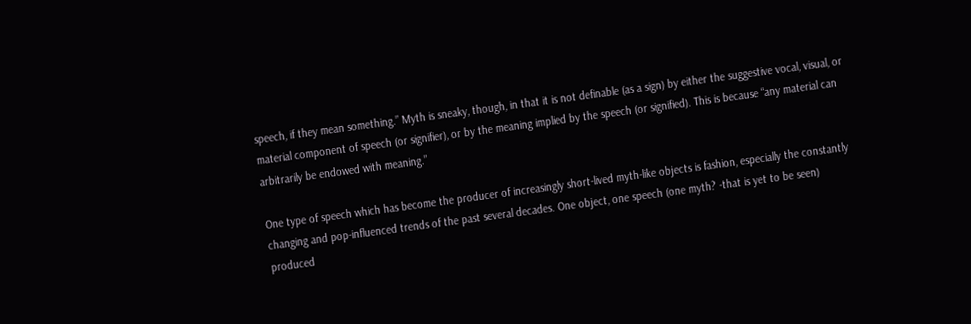speech, if they mean something.” Myth is sneaky, though, in that it is not definable (as a sign) by either the suggestive vocal, visual, or material component of speech (or signifier), or by the meaning implied by the speech (or signified). This is because “any material can arbitrarily be endowed with meaning.”

One type of speech which has become the producer of increasingly short-lived myth-like objects is fashion, especially the constantly changing and pop-influenced trends of the past several decades. One object, one speech (one myth? -that is yet to be seen) produced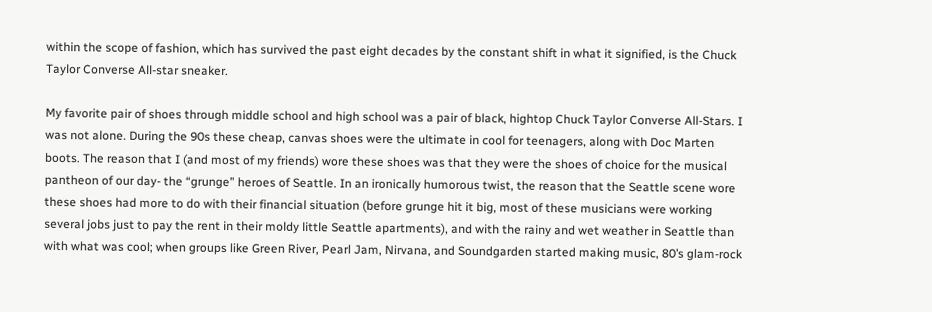within the scope of fashion, which has survived the past eight decades by the constant shift in what it signified, is the Chuck Taylor Converse All-star sneaker.

My favorite pair of shoes through middle school and high school was a pair of black, hightop Chuck Taylor Converse All-Stars. I was not alone. During the 90s these cheap, canvas shoes were the ultimate in cool for teenagers, along with Doc Marten boots. The reason that I (and most of my friends) wore these shoes was that they were the shoes of choice for the musical pantheon of our day- the “grunge” heroes of Seattle. In an ironically humorous twist, the reason that the Seattle scene wore these shoes had more to do with their financial situation (before grunge hit it big, most of these musicians were working several jobs just to pay the rent in their moldy little Seattle apartments), and with the rainy and wet weather in Seattle than with what was cool; when groups like Green River, Pearl Jam, Nirvana, and Soundgarden started making music, 80’s glam-rock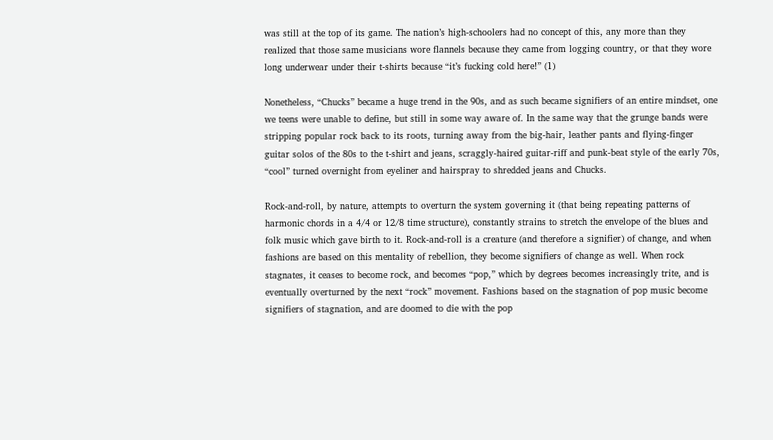was still at the top of its game. The nation’s high-schoolers had no concept of this, any more than they realized that those same musicians wore flannels because they came from logging country, or that they wore long underwear under their t-shirts because “it’s fucking cold here!” (1)

Nonetheless, “Chucks” became a huge trend in the 90s, and as such became signifiers of an entire mindset, one we teens were unable to define, but still in some way aware of. In the same way that the grunge bands were stripping popular rock back to its roots, turning away from the big-hair, leather pants and flying-finger guitar solos of the 80s to the t-shirt and jeans, scraggly-haired guitar-riff and punk-beat style of the early 70s, “cool” turned overnight from eyeliner and hairspray to shredded jeans and Chucks.

Rock-and-roll, by nature, attempts to overturn the system governing it (that being repeating patterns of harmonic chords in a 4/4 or 12/8 time structure), constantly strains to stretch the envelope of the blues and folk music which gave birth to it. Rock-and-roll is a creature (and therefore a signifier) of change, and when fashions are based on this mentality of rebellion, they become signifiers of change as well. When rock stagnates, it ceases to become rock, and becomes “pop,” which by degrees becomes increasingly trite, and is eventually overturned by the next “rock” movement. Fashions based on the stagnation of pop music become signifiers of stagnation, and are doomed to die with the pop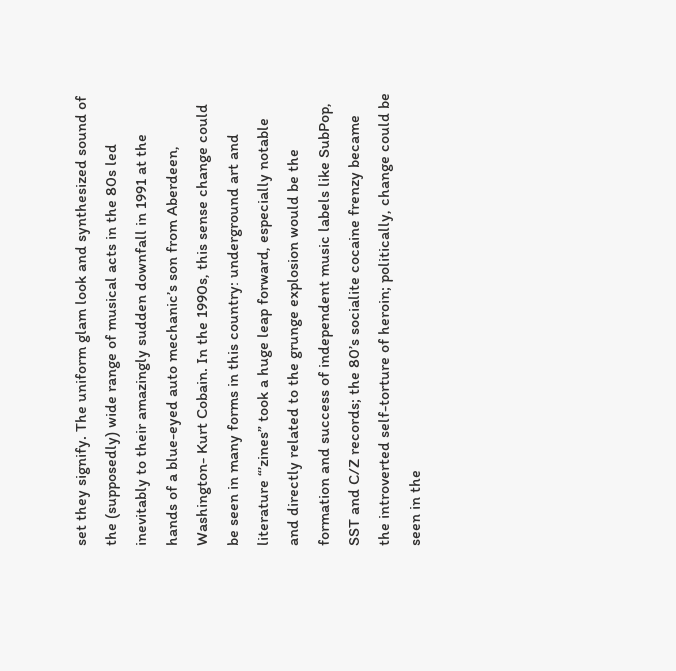set they signify. The uniform glam look and synthesized sound of the (supposedly) wide range of musical acts in the 80s led inevitably to their amazingly sudden downfall in 1991 at the hands of a blue-eyed auto mechanic’s son from Aberdeen, Washington- Kurt Cobain. In the 1990s, this sense change could be seen in many forms in this country: underground art and literature “’zines” took a huge leap forward, especially notable and directly related to the grunge explosion would be the formation and success of independent music labels like SubPop, SST and C/Z records; the 80’s socialite cocaine frenzy became the introverted self-torture of heroin; politically, change could be seen in the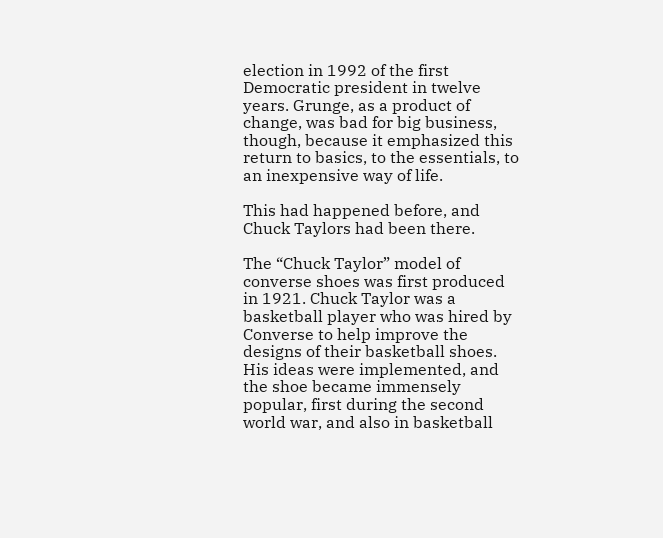election in 1992 of the first Democratic president in twelve years. Grunge, as a product of change, was bad for big business, though, because it emphasized this return to basics, to the essentials, to an inexpensive way of life.

This had happened before, and Chuck Taylors had been there.

The “Chuck Taylor” model of converse shoes was first produced in 1921. Chuck Taylor was a basketball player who was hired by Converse to help improve the designs of their basketball shoes. His ideas were implemented, and the shoe became immensely popular, first during the second world war, and also in basketball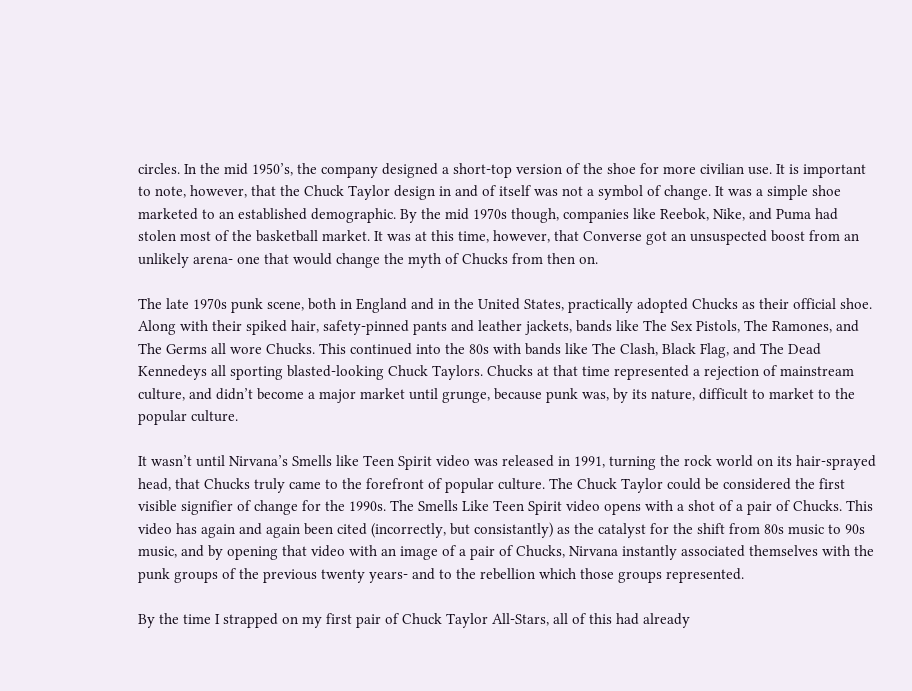circles. In the mid 1950’s, the company designed a short-top version of the shoe for more civilian use. It is important to note, however, that the Chuck Taylor design in and of itself was not a symbol of change. It was a simple shoe marketed to an established demographic. By the mid 1970s though, companies like Reebok, Nike, and Puma had stolen most of the basketball market. It was at this time, however, that Converse got an unsuspected boost from an unlikely arena- one that would change the myth of Chucks from then on.

The late 1970s punk scene, both in England and in the United States, practically adopted Chucks as their official shoe. Along with their spiked hair, safety-pinned pants and leather jackets, bands like The Sex Pistols, The Ramones, and The Germs all wore Chucks. This continued into the 80s with bands like The Clash, Black Flag, and The Dead Kennedeys all sporting blasted-looking Chuck Taylors. Chucks at that time represented a rejection of mainstream culture, and didn’t become a major market until grunge, because punk was, by its nature, difficult to market to the popular culture.

It wasn’t until Nirvana’s Smells like Teen Spirit video was released in 1991, turning the rock world on its hair-sprayed head, that Chucks truly came to the forefront of popular culture. The Chuck Taylor could be considered the first visible signifier of change for the 1990s. The Smells Like Teen Spirit video opens with a shot of a pair of Chucks. This video has again and again been cited (incorrectly, but consistantly) as the catalyst for the shift from 80s music to 90s music, and by opening that video with an image of a pair of Chucks, Nirvana instantly associated themselves with the punk groups of the previous twenty years- and to the rebellion which those groups represented.

By the time I strapped on my first pair of Chuck Taylor All-Stars, all of this had already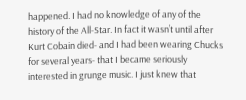happened. I had no knowledge of any of the history of the All-Star. In fact it wasn’t until after Kurt Cobain died- and I had been wearing Chucks for several years- that I became seriously interested in grunge music. I just knew that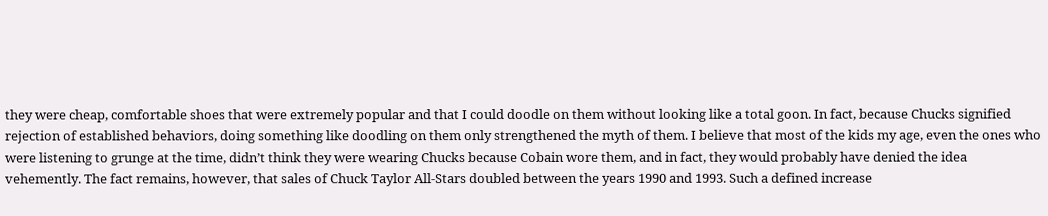they were cheap, comfortable shoes that were extremely popular and that I could doodle on them without looking like a total goon. In fact, because Chucks signified rejection of established behaviors, doing something like doodling on them only strengthened the myth of them. I believe that most of the kids my age, even the ones who were listening to grunge at the time, didn’t think they were wearing Chucks because Cobain wore them, and in fact, they would probably have denied the idea vehemently. The fact remains, however, that sales of Chuck Taylor All-Stars doubled between the years 1990 and 1993. Such a defined increase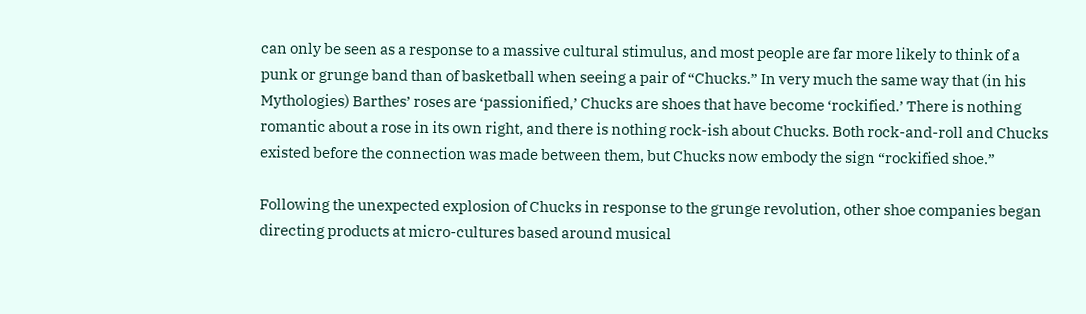can only be seen as a response to a massive cultural stimulus, and most people are far more likely to think of a punk or grunge band than of basketball when seeing a pair of “Chucks.” In very much the same way that (in his Mythologies) Barthes’ roses are ‘passionified,’ Chucks are shoes that have become ‘rockified.’ There is nothing romantic about a rose in its own right, and there is nothing rock-ish about Chucks. Both rock-and-roll and Chucks existed before the connection was made between them, but Chucks now embody the sign “rockified shoe.”

Following the unexpected explosion of Chucks in response to the grunge revolution, other shoe companies began directing products at micro-cultures based around musical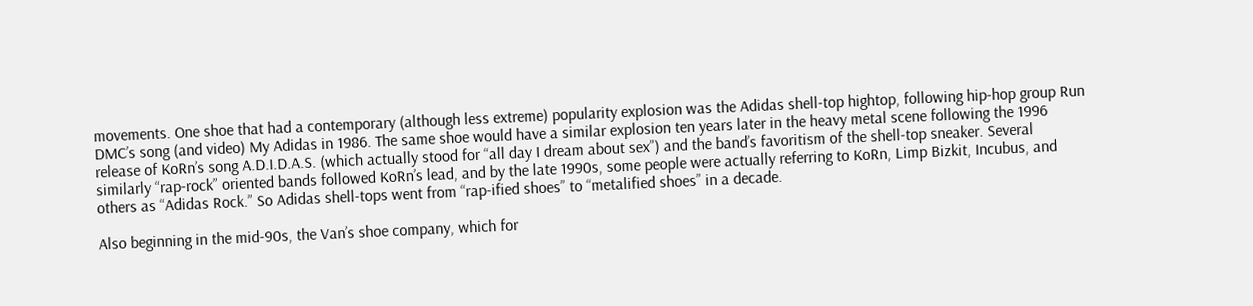movements. One shoe that had a contemporary (although less extreme) popularity explosion was the Adidas shell-top hightop, following hip-hop group Run DMC’s song (and video) My Adidas in 1986. The same shoe would have a similar explosion ten years later in the heavy metal scene following the 1996 release of KoRn’s song A.D.I.D.A.S. (which actually stood for “all day I dream about sex”) and the band’s favoritism of the shell-top sneaker. Several similarly “rap-rock” oriented bands followed KoRn’s lead, and by the late 1990s, some people were actually referring to KoRn, Limp Bizkit, Incubus, and others as “Adidas Rock.” So Adidas shell-tops went from “rap-ified shoes” to “metalified shoes” in a decade.

Also beginning in the mid-90s, the Van’s shoe company, which for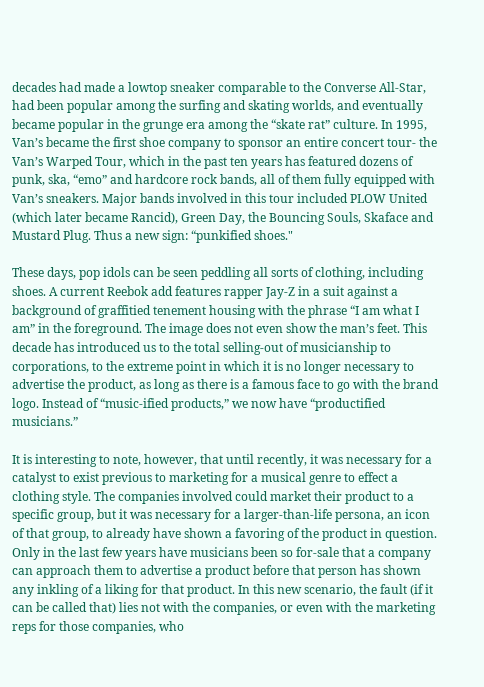decades had made a lowtop sneaker comparable to the Converse All-Star, had been popular among the surfing and skating worlds, and eventually became popular in the grunge era among the “skate rat” culture. In 1995, Van’s became the first shoe company to sponsor an entire concert tour- the Van’s Warped Tour, which in the past ten years has featured dozens of punk, ska, “emo” and hardcore rock bands, all of them fully equipped with Van’s sneakers. Major bands involved in this tour included PLOW United (which later became Rancid), Green Day, the Bouncing Souls, Skaface and Mustard Plug. Thus a new sign: “punkified shoes."

These days, pop idols can be seen peddling all sorts of clothing, including shoes. A current Reebok add features rapper Jay-Z in a suit against a background of graffitied tenement housing with the phrase “I am what I am” in the foreground. The image does not even show the man’s feet. This decade has introduced us to the total selling-out of musicianship to corporations, to the extreme point in which it is no longer necessary to advertise the product, as long as there is a famous face to go with the brand logo. Instead of “music-ified products,” we now have “productified musicians.”

It is interesting to note, however, that until recently, it was necessary for a catalyst to exist previous to marketing for a musical genre to effect a clothing style. The companies involved could market their product to a specific group, but it was necessary for a larger-than-life persona, an icon of that group, to already have shown a favoring of the product in question. Only in the last few years have musicians been so for-sale that a company can approach them to advertise a product before that person has shown any inkling of a liking for that product. In this new scenario, the fault (if it can be called that) lies not with the companies, or even with the marketing reps for those companies, who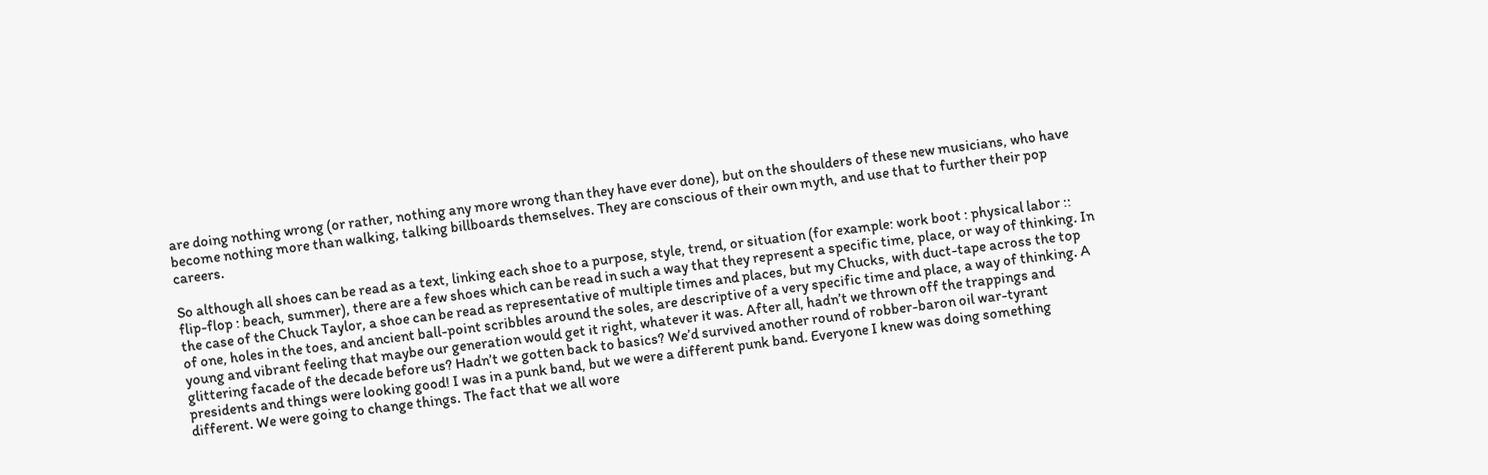are doing nothing wrong (or rather, nothing any more wrong than they have ever done), but on the shoulders of these new musicians, who have become nothing more than walking, talking billboards themselves. They are conscious of their own myth, and use that to further their pop careers.

So although all shoes can be read as a text, linking each shoe to a purpose, style, trend, or situation (for example: work boot : physical labor :: flip-flop : beach, summer), there are a few shoes which can be read in such a way that they represent a specific time, place, or way of thinking. In the case of the Chuck Taylor, a shoe can be read as representative of multiple times and places, but my Chucks, with duct-tape across the top of one, holes in the toes, and ancient ball-point scribbles around the soles, are descriptive of a very specific time and place, a way of thinking. A young and vibrant feeling that maybe our generation would get it right, whatever it was. After all, hadn’t we thrown off the trappings and glittering facade of the decade before us? Hadn’t we gotten back to basics? We’d survived another round of robber-baron oil war-tyrant presidents and things were looking good! I was in a punk band, but we were a different punk band. Everyone I knew was doing something different. We were going to change things. The fact that we all wore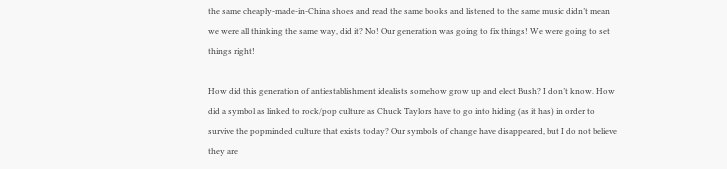the same cheaply-made-in-China shoes and read the same books and listened to the same music didn’t mean we were all thinking the same way, did it? No! Our generation was going to fix things! We were going to set things right!

How did this generation of antiestablishment idealists somehow grow up and elect Bush? I don’t know. How did a symbol as linked to rock/pop culture as Chuck Taylors have to go into hiding (as it has) in order to survive the popminded culture that exists today? Our symbols of change have disappeared, but I do not believe they are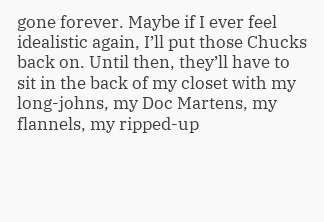gone forever. Maybe if I ever feel idealistic again, I’ll put those Chucks back on. Until then, they’ll have to sit in the back of my closet with my long-johns, my Doc Martens, my flannels, my ripped-up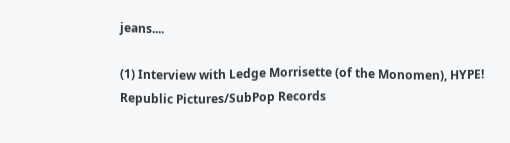jeans....

(1) Interview with Ledge Morrisette (of the Monomen), HYPE! Republic Pictures/SubPop Records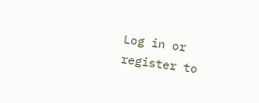Log in or register to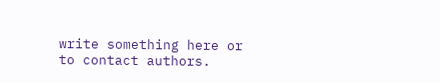write something here or to contact authors.